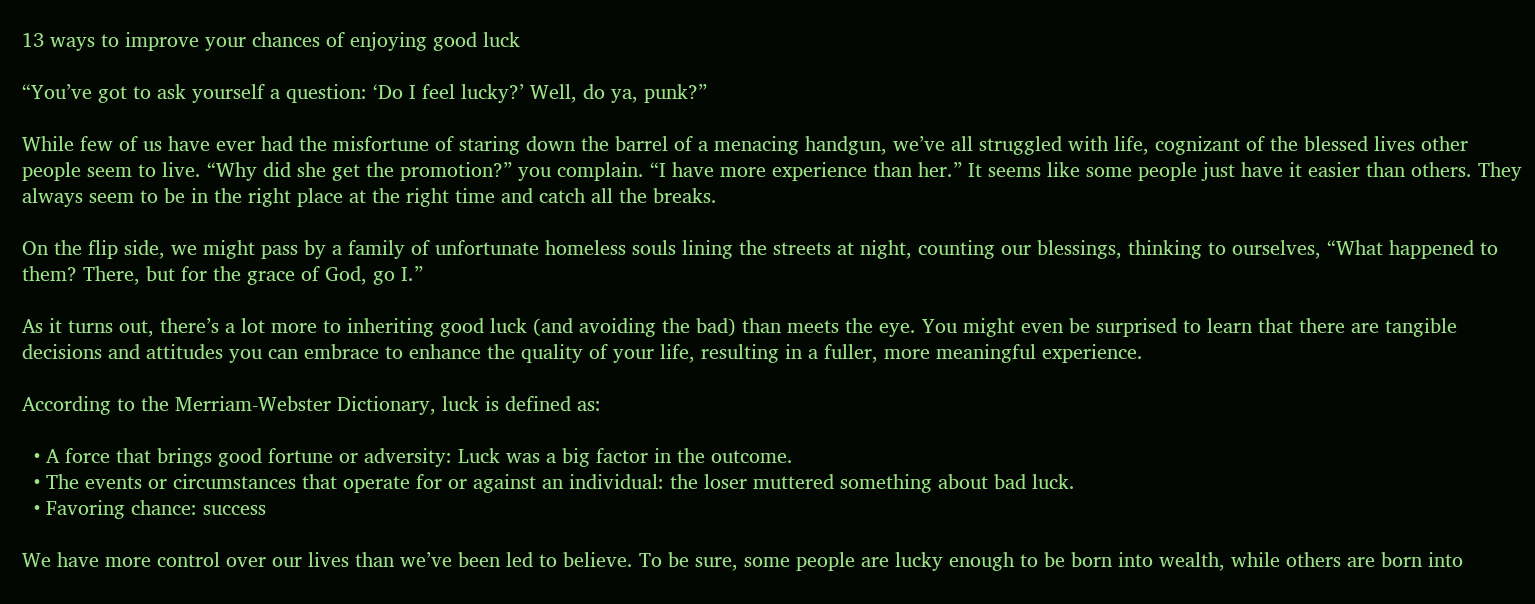13 ways to improve your chances of enjoying good luck

“You’ve got to ask yourself a question: ‘Do I feel lucky?’ Well, do ya, punk?”

While few of us have ever had the misfortune of staring down the barrel of a menacing handgun, we’ve all struggled with life, cognizant of the blessed lives other people seem to live. “Why did she get the promotion?” you complain. “I have more experience than her.” It seems like some people just have it easier than others. They always seem to be in the right place at the right time and catch all the breaks.

On the flip side, we might pass by a family of unfortunate homeless souls lining the streets at night, counting our blessings, thinking to ourselves, “What happened to them? There, but for the grace of God, go I.”

As it turns out, there’s a lot more to inheriting good luck (and avoiding the bad) than meets the eye. You might even be surprised to learn that there are tangible decisions and attitudes you can embrace to enhance the quality of your life, resulting in a fuller, more meaningful experience.

According to the Merriam-Webster Dictionary, luck is defined as:

  • A force that brings good fortune or adversity: Luck was a big factor in the outcome.
  • The events or circumstances that operate for or against an individual: the loser muttered something about bad luck.
  • Favoring chance: success

We have more control over our lives than we’ve been led to believe. To be sure, some people are lucky enough to be born into wealth, while others are born into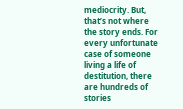mediocrity. But, that’s not where the story ends. For every unfortunate case of someone living a life of destitution, there are hundreds of stories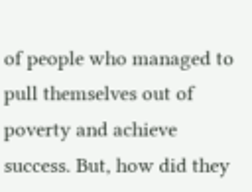of people who managed to pull themselves out of poverty and achieve success. But, how did they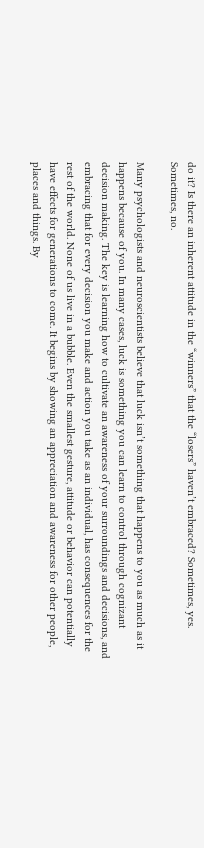do it? Is there an inherent attitude in the “winners” that the “losers” haven’t embraced? Sometimes, yes. Sometimes, no.

Many psychologists and neuroscientists believe that luck isn’t something that happens to you as much as it happens because of you. In many cases, luck is something you can learn to control through cognizant decision making. The key is learning how to cultivate an awareness of your surroundings and decisions, and embracing that for every decision you make and action you take as an individual, has consequences for the rest of the world. None of us live in a bubble. Even the smallest gesture, attitude or behavior can potentially have effects for generations to come. It begins by showing an appreciation and awareness for other people, places and things. By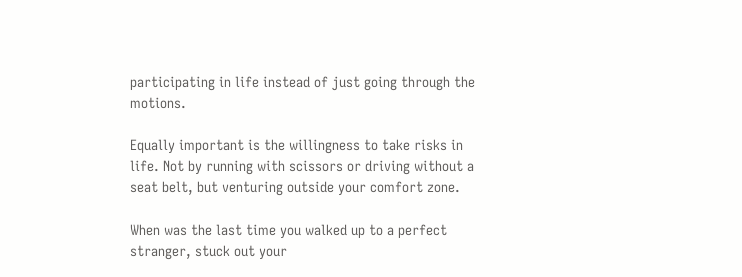participating in life instead of just going through the motions.

Equally important is the willingness to take risks in life. Not by running with scissors or driving without a seat belt, but venturing outside your comfort zone.

When was the last time you walked up to a perfect stranger, stuck out your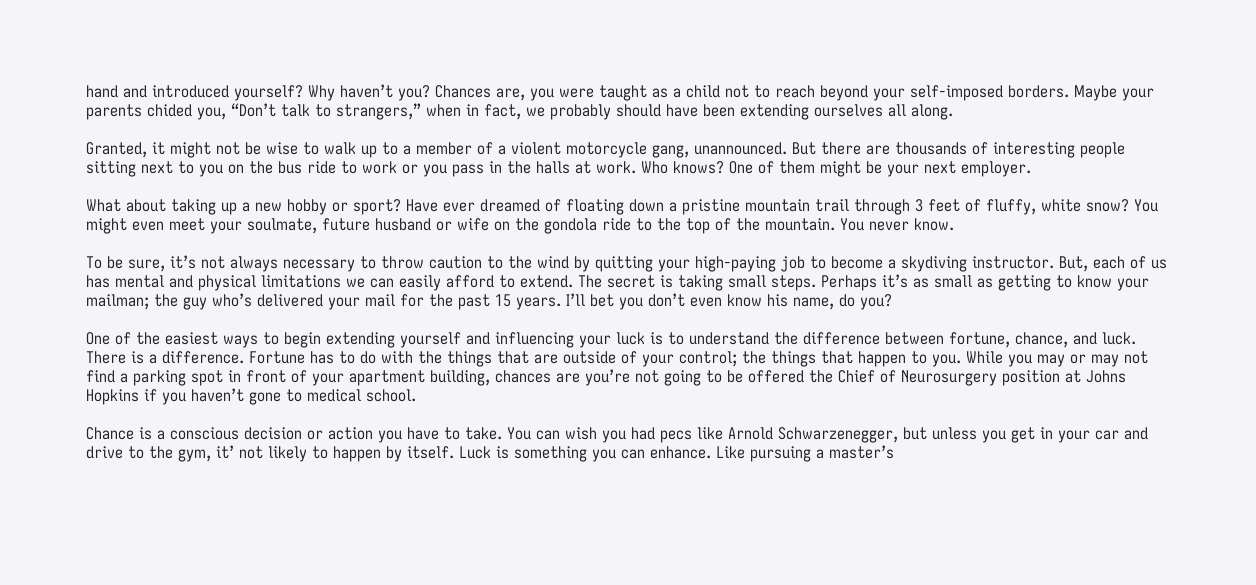hand and introduced yourself? Why haven’t you? Chances are, you were taught as a child not to reach beyond your self-imposed borders. Maybe your parents chided you, “Don’t talk to strangers,” when in fact, we probably should have been extending ourselves all along.

Granted, it might not be wise to walk up to a member of a violent motorcycle gang, unannounced. But there are thousands of interesting people sitting next to you on the bus ride to work or you pass in the halls at work. Who knows? One of them might be your next employer.

What about taking up a new hobby or sport? Have ever dreamed of floating down a pristine mountain trail through 3 feet of fluffy, white snow? You might even meet your soulmate, future husband or wife on the gondola ride to the top of the mountain. You never know.

To be sure, it’s not always necessary to throw caution to the wind by quitting your high-paying job to become a skydiving instructor. But, each of us has mental and physical limitations we can easily afford to extend. The secret is taking small steps. Perhaps it’s as small as getting to know your mailman; the guy who’s delivered your mail for the past 15 years. I’ll bet you don’t even know his name, do you?

One of the easiest ways to begin extending yourself and influencing your luck is to understand the difference between fortune, chance, and luck. There is a difference. Fortune has to do with the things that are outside of your control; the things that happen to you. While you may or may not find a parking spot in front of your apartment building, chances are you’re not going to be offered the Chief of Neurosurgery position at Johns Hopkins if you haven’t gone to medical school.

Chance is a conscious decision or action you have to take. You can wish you had pecs like Arnold Schwarzenegger, but unless you get in your car and drive to the gym, it’ not likely to happen by itself. Luck is something you can enhance. Like pursuing a master’s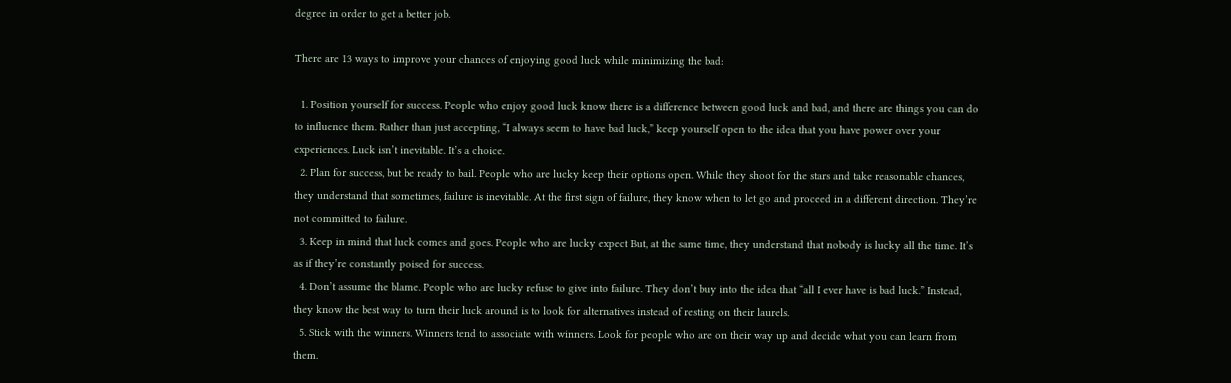degree in order to get a better job.

There are 13 ways to improve your chances of enjoying good luck while minimizing the bad:

  1. Position yourself for success. People who enjoy good luck know there is a difference between good luck and bad, and there are things you can do to influence them. Rather than just accepting, “I always seem to have bad luck,” keep yourself open to the idea that you have power over your experiences. Luck isn’t inevitable. It’s a choice.
  2. Plan for success, but be ready to bail. People who are lucky keep their options open. While they shoot for the stars and take reasonable chances, they understand that sometimes, failure is inevitable. At the first sign of failure, they know when to let go and proceed in a different direction. They’re not committed to failure.
  3. Keep in mind that luck comes and goes. People who are lucky expect But, at the same time, they understand that nobody is lucky all the time. It’s as if they’re constantly poised for success.
  4. Don’t assume the blame. People who are lucky refuse to give into failure. They don’t buy into the idea that “all I ever have is bad luck.” Instead, they know the best way to turn their luck around is to look for alternatives instead of resting on their laurels.
  5. Stick with the winners. Winners tend to associate with winners. Look for people who are on their way up and decide what you can learn from them.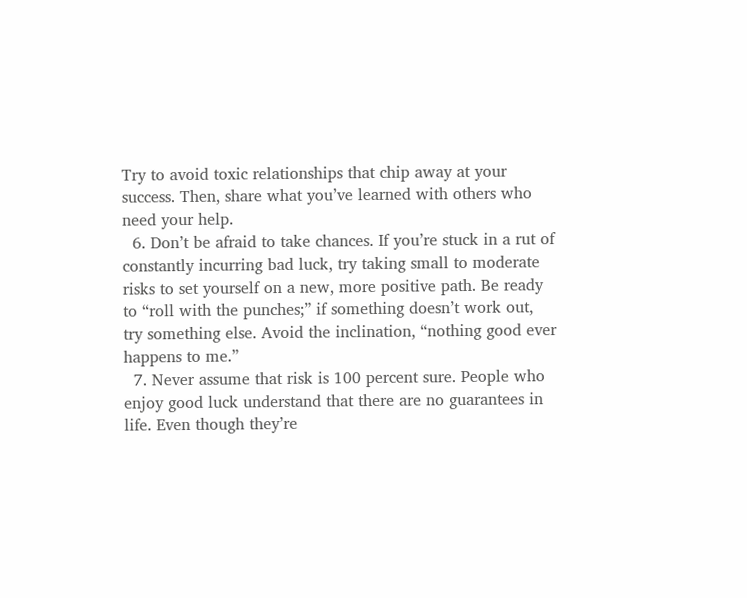Try to avoid toxic relationships that chip away at your success. Then, share what you’ve learned with others who need your help.
  6. Don’t be afraid to take chances. If you’re stuck in a rut of constantly incurring bad luck, try taking small to moderate risks to set yourself on a new, more positive path. Be ready to “roll with the punches;” if something doesn’t work out, try something else. Avoid the inclination, “nothing good ever happens to me.”
  7. Never assume that risk is 100 percent sure. People who enjoy good luck understand that there are no guarantees in life. Even though they’re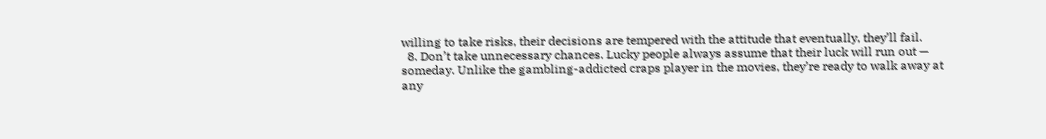willing to take risks, their decisions are tempered with the attitude that eventually, they’ll fail.
  8. Don’t take unnecessary chances. Lucky people always assume that their luck will run out — someday. Unlike the gambling-addicted craps player in the movies, they’re ready to walk away at any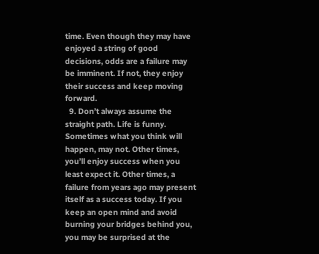time. Even though they may have enjoyed a string of good decisions, odds are a failure may be imminent. If not, they enjoy their success and keep moving forward.
  9. Don’t always assume the straight path. Life is funny. Sometimes what you think will happen, may not. Other times, you’ll enjoy success when you least expect it. Other times, a failure from years ago may present itself as a success today. If you keep an open mind and avoid burning your bridges behind you, you may be surprised at the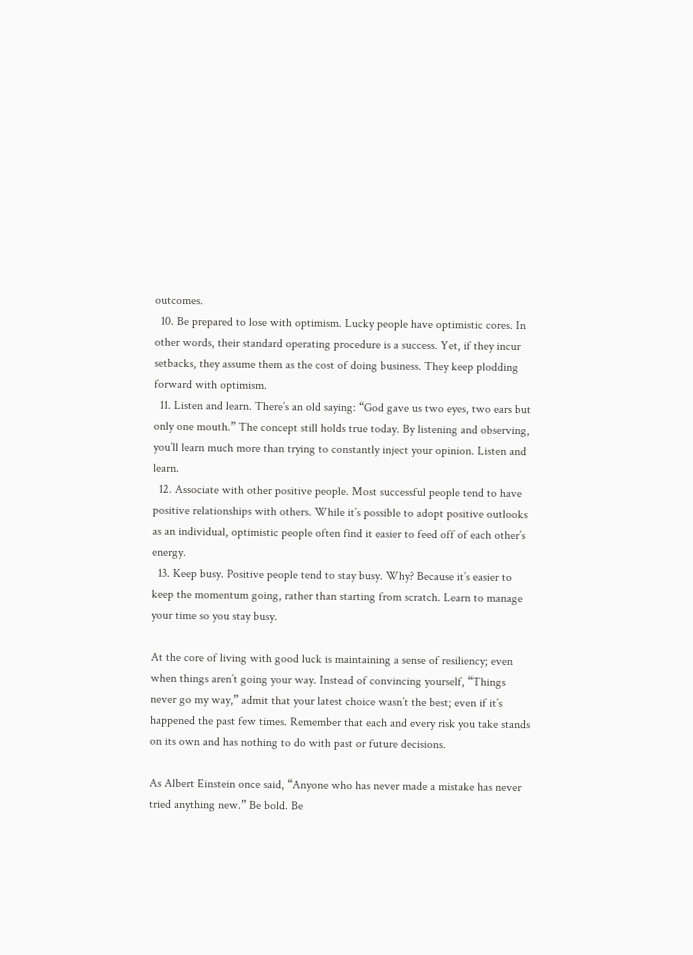outcomes.
  10. Be prepared to lose with optimism. Lucky people have optimistic cores. In other words, their standard operating procedure is a success. Yet, if they incur setbacks, they assume them as the cost of doing business. They keep plodding forward with optimism.
  11. Listen and learn. There’s an old saying: “God gave us two eyes, two ears but only one mouth.” The concept still holds true today. By listening and observing, you’ll learn much more than trying to constantly inject your opinion. Listen and learn.
  12. Associate with other positive people. Most successful people tend to have positive relationships with others. While it’s possible to adopt positive outlooks as an individual, optimistic people often find it easier to feed off of each other’s energy.
  13. Keep busy. Positive people tend to stay busy. Why? Because it’s easier to keep the momentum going, rather than starting from scratch. Learn to manage your time so you stay busy.

At the core of living with good luck is maintaining a sense of resiliency; even when things aren’t going your way. Instead of convincing yourself, “Things never go my way,” admit that your latest choice wasn’t the best; even if it’s happened the past few times. Remember that each and every risk you take stands on its own and has nothing to do with past or future decisions.

As Albert Einstein once said, “Anyone who has never made a mistake has never tried anything new.” Be bold. Be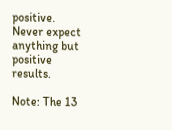positive. Never expect anything but positive results.

Note: The 13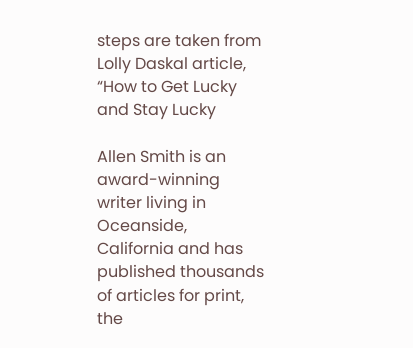steps are taken from Lolly Daskal article, “How to Get Lucky and Stay Lucky

Allen Smith is an award-winning writer living in Oceanside, California and has published thousands of articles for print, the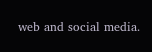web and social media.